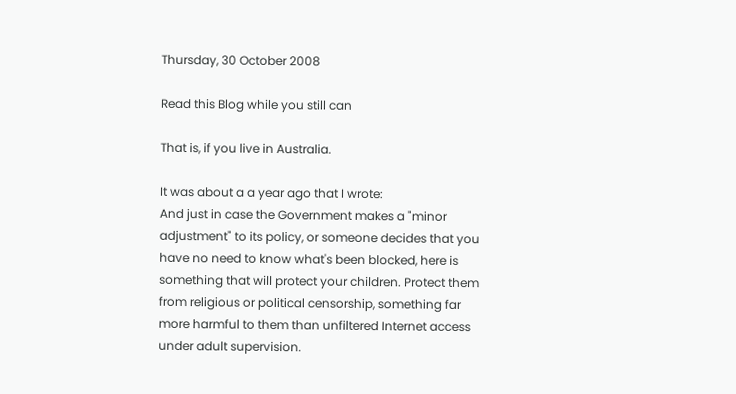Thursday, 30 October 2008

Read this Blog while you still can

That is, if you live in Australia.

It was about a a year ago that I wrote:
And just in case the Government makes a "minor adjustment" to its policy, or someone decides that you have no need to know what's been blocked, here is something that will protect your children. Protect them from religious or political censorship, something far more harmful to them than unfiltered Internet access under adult supervision.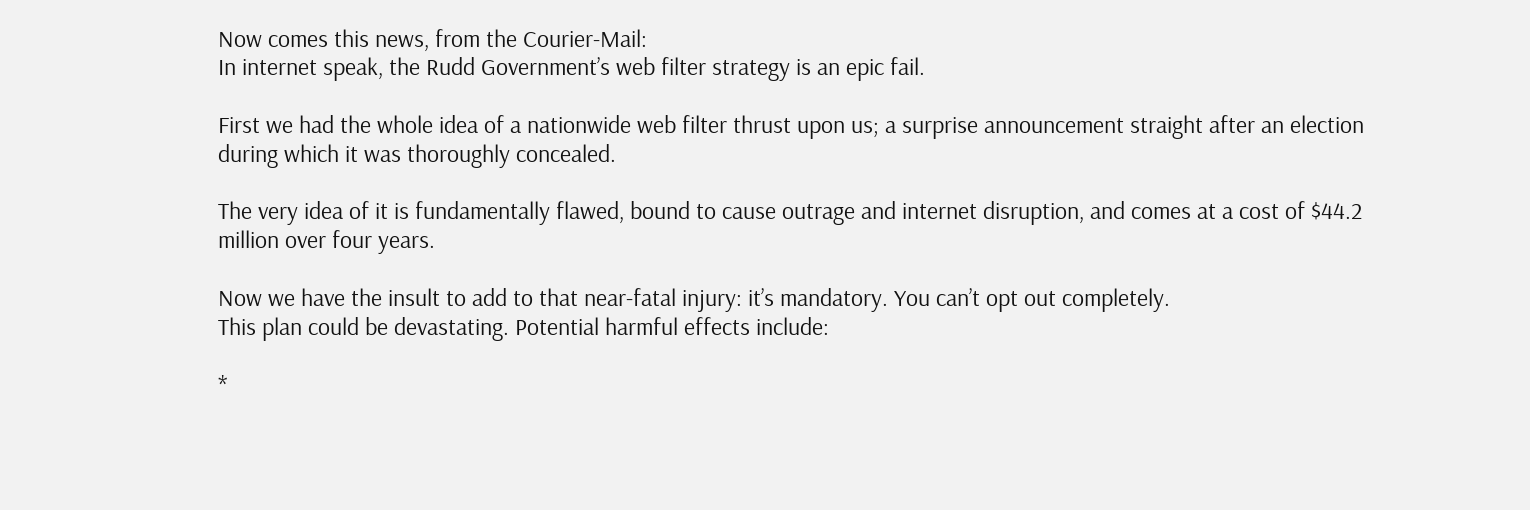Now comes this news, from the Courier-Mail:
In internet speak, the Rudd Government’s web filter strategy is an epic fail.

First we had the whole idea of a nationwide web filter thrust upon us; a surprise announcement straight after an election during which it was thoroughly concealed.

The very idea of it is fundamentally flawed, bound to cause outrage and internet disruption, and comes at a cost of $44.2 million over four years.

Now we have the insult to add to that near-fatal injury: it’s mandatory. You can’t opt out completely.
This plan could be devastating. Potential harmful effects include:

*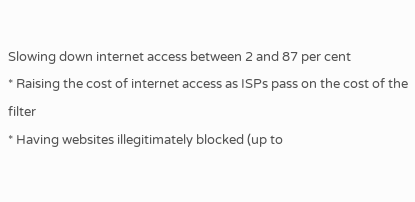Slowing down internet access between 2 and 87 per cent
* Raising the cost of internet access as ISPs pass on the cost of the filter
* Having websites illegitimately blocked (up to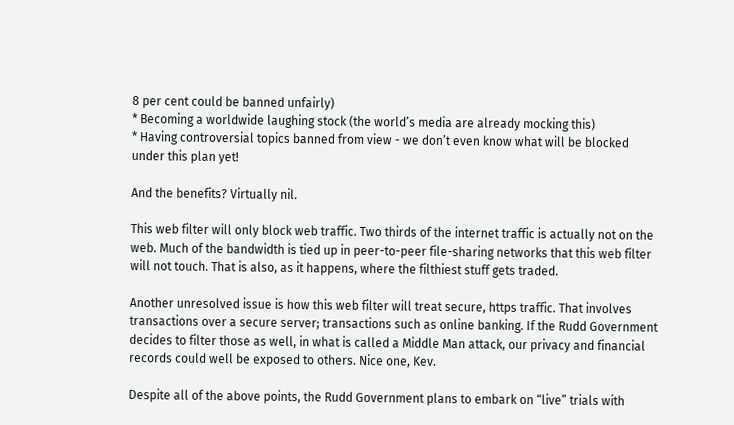8 per cent could be banned unfairly)
* Becoming a worldwide laughing stock (the world’s media are already mocking this)
* Having controversial topics banned from view - we don’t even know what will be blocked under this plan yet!

And the benefits? Virtually nil.

This web filter will only block web traffic. Two thirds of the internet traffic is actually not on the web. Much of the bandwidth is tied up in peer-to-peer file-sharing networks that this web filter will not touch. That is also, as it happens, where the filthiest stuff gets traded.

Another unresolved issue is how this web filter will treat secure, https traffic. That involves transactions over a secure server; transactions such as online banking. If the Rudd Government decides to filter those as well, in what is called a Middle Man attack, our privacy and financial records could well be exposed to others. Nice one, Kev.

Despite all of the above points, the Rudd Government plans to embark on “live” trials with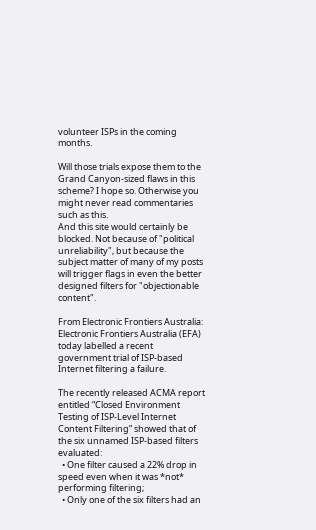volunteer ISPs in the coming months.

Will those trials expose them to the Grand Canyon-sized flaws in this scheme? I hope so. Otherwise you might never read commentaries such as this.
And this site would certainly be blocked. Not because of "political unreliability", but because the subject matter of many of my posts will trigger flags in even the better designed filters for "objectionable content".

From Electronic Frontiers Australia:
Electronic Frontiers Australia (EFA) today labelled a recent government trial of ISP-based Internet filtering a failure.

The recently released ACMA report entitled “Closed Environment Testing of ISP-Level Internet Content Filtering” showed that of the six unnamed ISP-based filters evaluated:
  • One filter caused a 22% drop in speed even when it was *not* performing filtering;
  • Only one of the six filters had an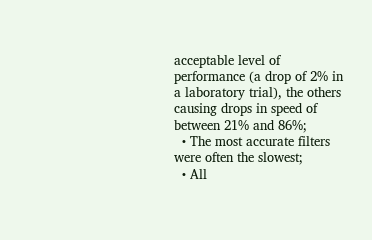acceptable level of performance (a drop of 2% in a laboratory trial), the others causing drops in speed of between 21% and 86%;
  • The most accurate filters were often the slowest;
  • All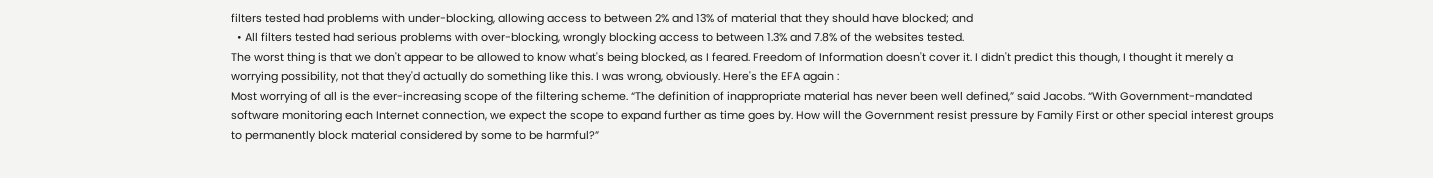filters tested had problems with under-blocking, allowing access to between 2% and 13% of material that they should have blocked; and
  • All filters tested had serious problems with over-blocking, wrongly blocking access to between 1.3% and 7.8% of the websites tested.
The worst thing is that we don't appear to be allowed to know what's being blocked, as I feared. Freedom of Information doesn't cover it. I didn't predict this though, I thought it merely a worrying possibility, not that they'd actually do something like this. I was wrong, obviously. Here's the EFA again :
Most worrying of all is the ever-increasing scope of the filtering scheme. “The definition of inappropriate material has never been well defined,” said Jacobs. “With Government-mandated software monitoring each Internet connection, we expect the scope to expand further as time goes by. How will the Government resist pressure by Family First or other special interest groups to permanently block material considered by some to be harmful?”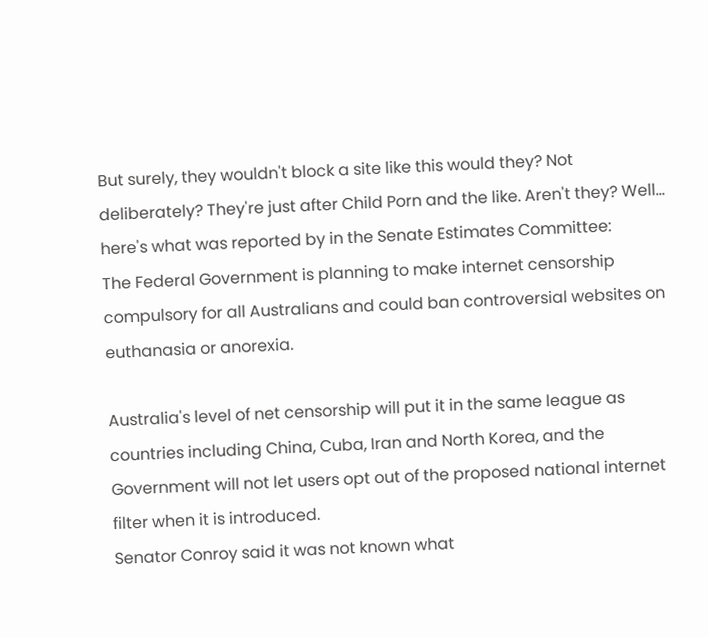But surely, they wouldn't block a site like this would they? Not deliberately? They're just after Child Porn and the like. Aren't they? Well... here's what was reported by in the Senate Estimates Committee:
The Federal Government is planning to make internet censorship compulsory for all Australians and could ban controversial websites on euthanasia or anorexia.

Australia's level of net censorship will put it in the same league as countries including China, Cuba, Iran and North Korea, and the Government will not let users opt out of the proposed national internet filter when it is introduced.
Senator Conroy said it was not known what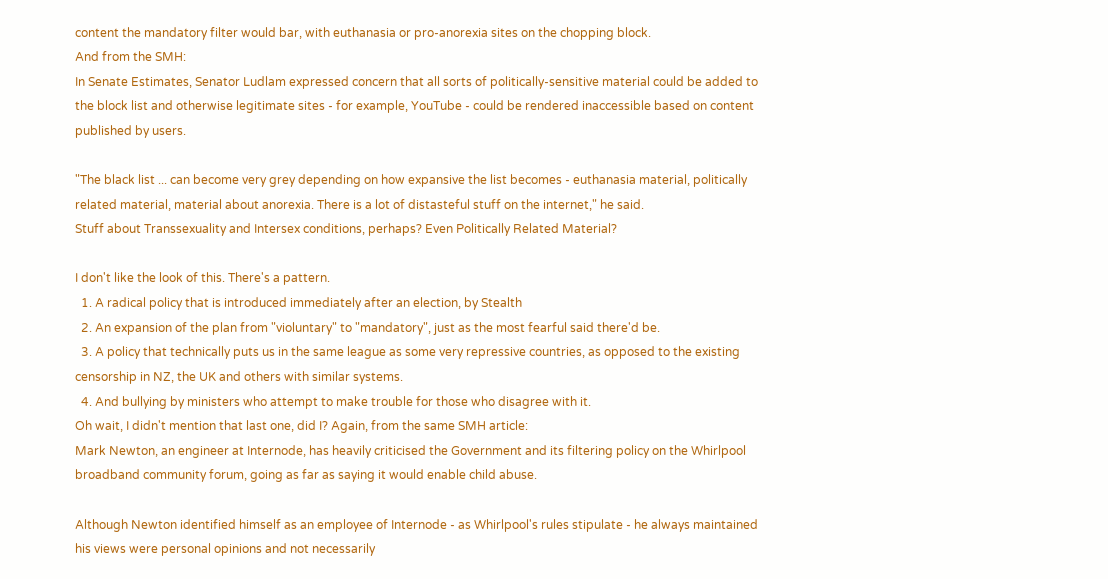content the mandatory filter would bar, with euthanasia or pro-anorexia sites on the chopping block.
And from the SMH:
In Senate Estimates, Senator Ludlam expressed concern that all sorts of politically-sensitive material could be added to the block list and otherwise legitimate sites - for example, YouTube - could be rendered inaccessible based on content published by users.

"The black list ... can become very grey depending on how expansive the list becomes - euthanasia material, politically related material, material about anorexia. There is a lot of distasteful stuff on the internet," he said.
Stuff about Transsexuality and Intersex conditions, perhaps? Even Politically Related Material?

I don't like the look of this. There's a pattern.
  1. A radical policy that is introduced immediately after an election, by Stealth
  2. An expansion of the plan from "violuntary" to "mandatory", just as the most fearful said there'd be.
  3. A policy that technically puts us in the same league as some very repressive countries, as opposed to the existing censorship in NZ, the UK and others with similar systems.
  4. And bullying by ministers who attempt to make trouble for those who disagree with it.
Oh wait, I didn't mention that last one, did I? Again, from the same SMH article:
Mark Newton, an engineer at Internode, has heavily criticised the Government and its filtering policy on the Whirlpool broadband community forum, going as far as saying it would enable child abuse.

Although Newton identified himself as an employee of Internode - as Whirlpool's rules stipulate - he always maintained his views were personal opinions and not necessarily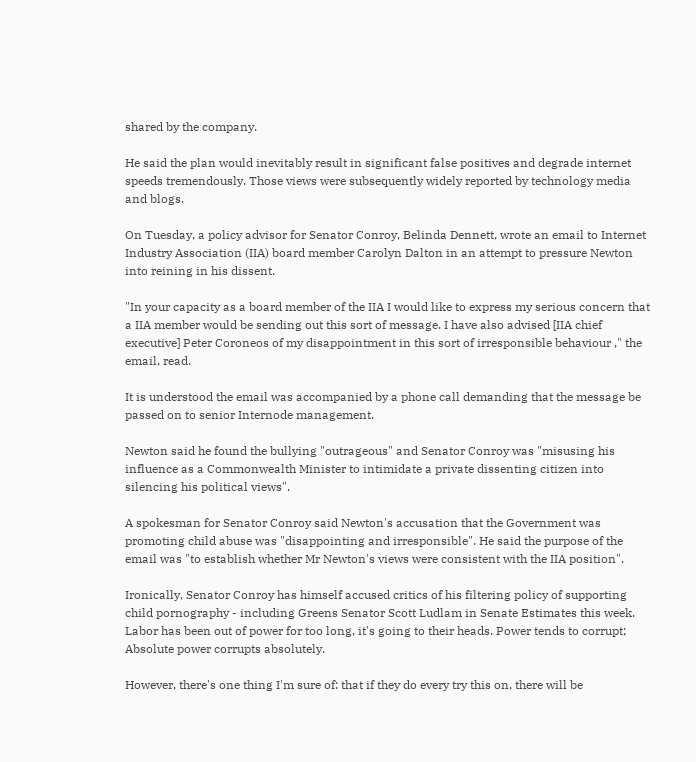shared by the company.

He said the plan would inevitably result in significant false positives and degrade internet speeds tremendously. Those views were subsequently widely reported by technology media and blogs.

On Tuesday, a policy advisor for Senator Conroy, Belinda Dennett, wrote an email to Internet Industry Association (IIA) board member Carolyn Dalton in an attempt to pressure Newton into reining in his dissent.

"In your capacity as a board member of the IIA I would like to express my serious concern that a IIA member would be sending out this sort of message. I have also advised [IIA chief executive] Peter Coroneos of my disappointment in this sort of irresponsible behaviour ," the email, read.

It is understood the email was accompanied by a phone call demanding that the message be passed on to senior Internode management.

Newton said he found the bullying "outrageous" and Senator Conroy was "misusing his influence as a Commonwealth Minister to intimidate a private dissenting citizen into silencing his political views".

A spokesman for Senator Conroy said Newton's accusation that the Government was promoting child abuse was "disappointing and irresponsible". He said the purpose of the email was "to establish whether Mr Newton's views were consistent with the IIA position".

Ironically, Senator Conroy has himself accused critics of his filtering policy of supporting child pornography - including Greens Senator Scott Ludlam in Senate Estimates this week.
Labor has been out of power for too long, it's going to their heads. Power tends to corrupt; Absolute power corrupts absolutely.

However, there's one thing I'm sure of: that if they do every try this on, there will be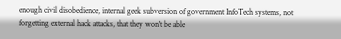enough civil disobedience, internal geek subversion of government InfoTech systems, not forgetting external hack attacks, that they won't be able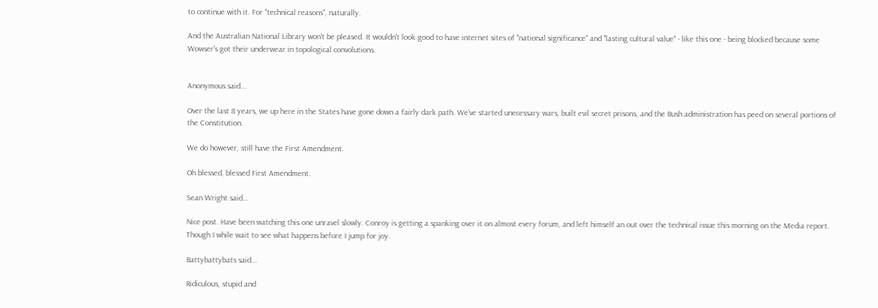to continue with it. For "technical reasons", naturally.

And the Australian National Library won't be pleased. It wouldn't look good to have internet sites of "national significance" and "lasting cultural value" - like this one - being blocked because some Wowser's got their underwear in topological convolutions.


Anonymous said...

Over the last 8 years, we up here in the States have gone down a fairly dark path. We've started unecessary wars, built evil secret prisons, and the Bush administration has peed on several portions of the Constitution.

We do however, still have the First Amendment.

Oh blessed, blessed First Amendment.

Sean Wright said...

Nice post. Have been watching this one unravel slowly. Conroy is getting a spanking over it on almost every forum, and left himself an out over the technical issue this morning on the Media report. Though I while wait to see what happens before I jump for joy.

Battybattybats said...

Ridiculous, stupid and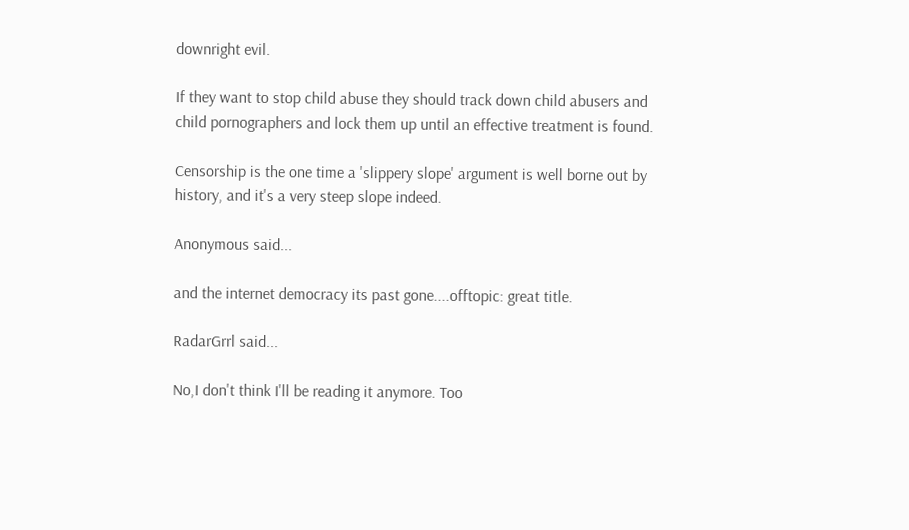downright evil.

If they want to stop child abuse they should track down child abusers and child pornographers and lock them up until an effective treatment is found.

Censorship is the one time a 'slippery slope' argument is well borne out by history, and it's a very steep slope indeed.

Anonymous said...

and the internet democracy its past gone....offtopic: great title.

RadarGrrl said...

No,I don't think I'll be reading it anymore. Too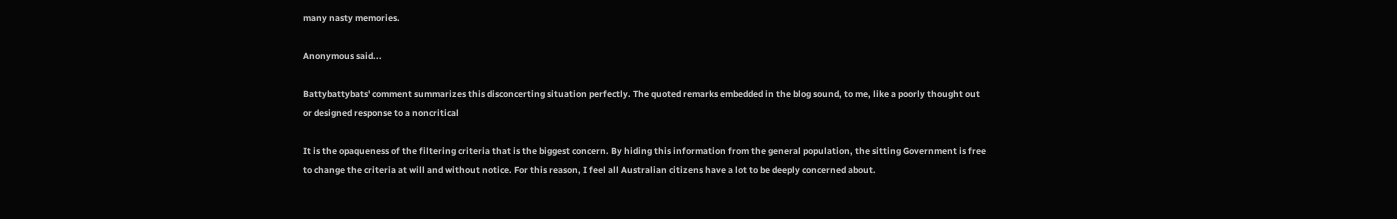many nasty memories.

Anonymous said...

Battybattybats' comment summarizes this disconcerting situation perfectly. The quoted remarks embedded in the blog sound, to me, like a poorly thought out or designed response to a noncritical

It is the opaqueness of the filtering criteria that is the biggest concern. By hiding this information from the general population, the sitting Government is free to change the criteria at will and without notice. For this reason, I feel all Australian citizens have a lot to be deeply concerned about.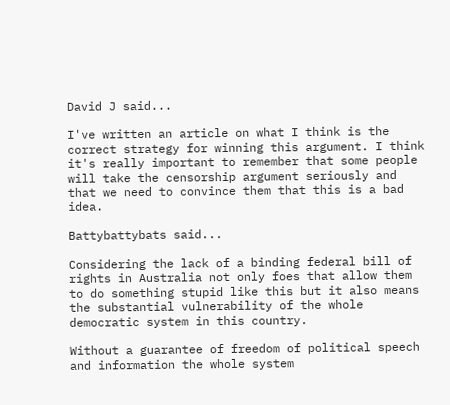David J said...

I've written an article on what I think is the correct strategy for winning this argument. I think it's really important to remember that some people will take the censorship argument seriously and that we need to convince them that this is a bad idea.

Battybattybats said...

Considering the lack of a binding federal bill of rights in Australia not only foes that allow them to do something stupid like this but it also means the substantial vulnerability of the whole democratic system in this country.

Without a guarantee of freedom of political speech and information the whole system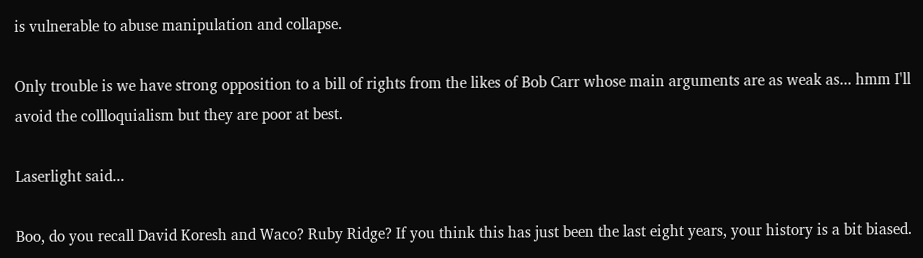is vulnerable to abuse manipulation and collapse.

Only trouble is we have strong opposition to a bill of rights from the likes of Bob Carr whose main arguments are as weak as... hmm I'll avoid the collloquialism but they are poor at best.

Laserlight said...

Boo, do you recall David Koresh and Waco? Ruby Ridge? If you think this has just been the last eight years, your history is a bit biased.